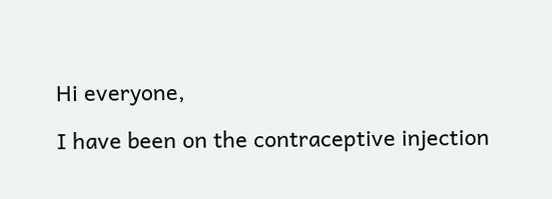Hi everyone,

I have been on the contraceptive injection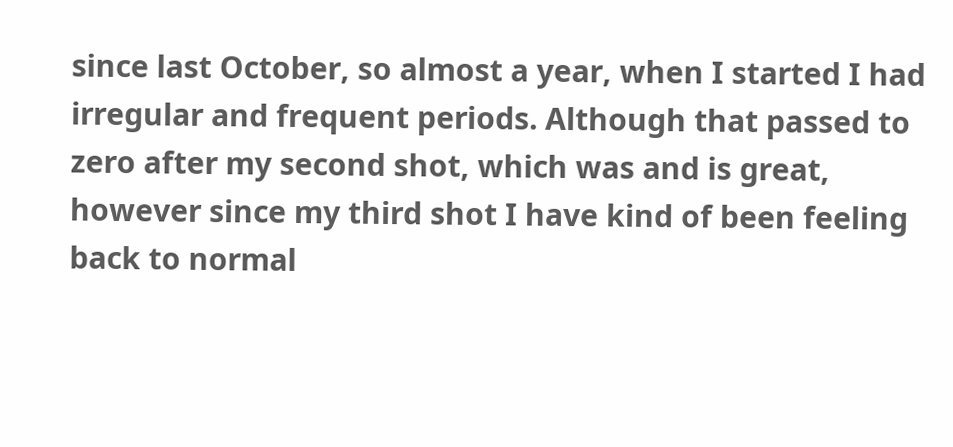since last October, so almost a year, when I started I had irregular and frequent periods. Although that passed to zero after my second shot, which was and is great, however since my third shot I have kind of been feeling back to normal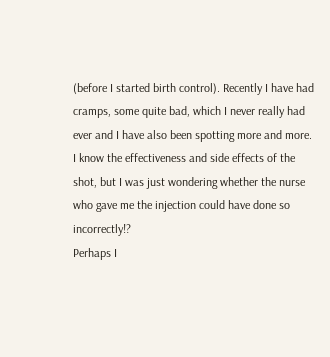(before I started birth control). Recently I have had cramps, some quite bad, which I never really had ever and I have also been spotting more and more.
I know the effectiveness and side effects of the shot, but I was just wondering whether the nurse who gave me the injection could have done so incorrectly!?
Perhaps I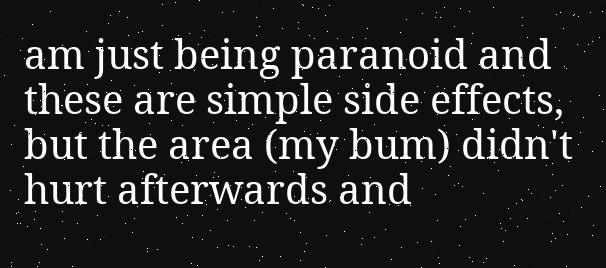am just being paranoid and these are simple side effects, but the area (my bum) didn't hurt afterwards and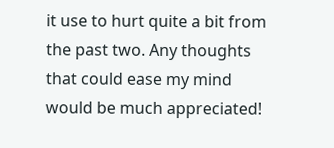it use to hurt quite a bit from the past two. Any thoughts that could ease my mind would be much appreciated!